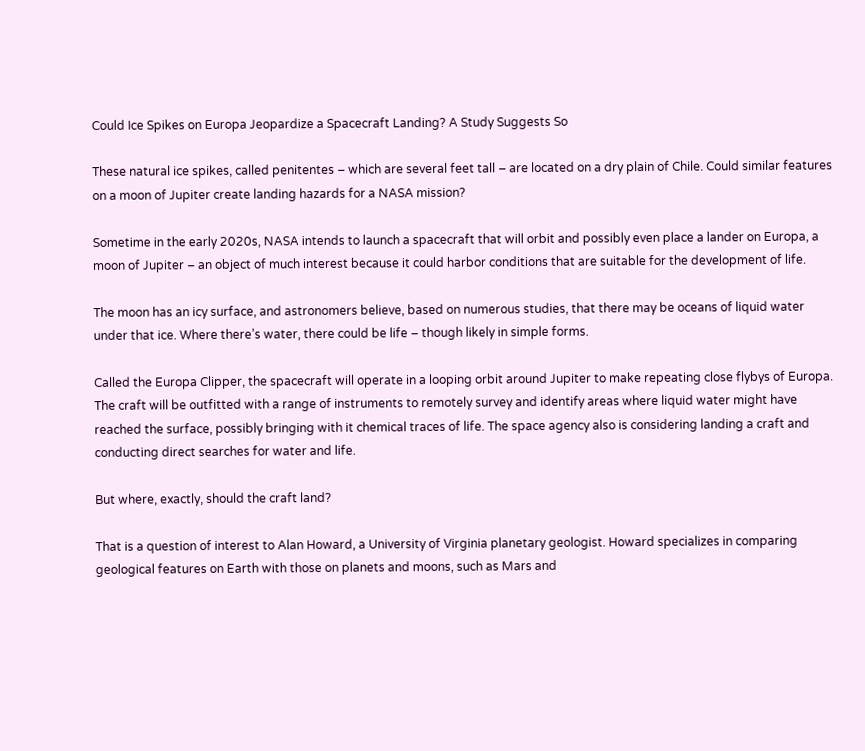Could Ice Spikes on Europa Jeopardize a Spacecraft Landing? A Study Suggests So

These natural ice spikes, called penitentes – which are several feet tall – are located on a dry plain of Chile. Could similar features on a moon of Jupiter create landing hazards for a NASA mission?

Sometime in the early 2020s, NASA intends to launch a spacecraft that will orbit and possibly even place a lander on Europa, a moon of Jupiter – an object of much interest because it could harbor conditions that are suitable for the development of life.

The moon has an icy surface, and astronomers believe, based on numerous studies, that there may be oceans of liquid water under that ice. Where there’s water, there could be life – though likely in simple forms.

Called the Europa Clipper, the spacecraft will operate in a looping orbit around Jupiter to make repeating close flybys of Europa. The craft will be outfitted with a range of instruments to remotely survey and identify areas where liquid water might have reached the surface, possibly bringing with it chemical traces of life. The space agency also is considering landing a craft and conducting direct searches for water and life.

But where, exactly, should the craft land?

That is a question of interest to Alan Howard, a University of Virginia planetary geologist. Howard specializes in comparing geological features on Earth with those on planets and moons, such as Mars and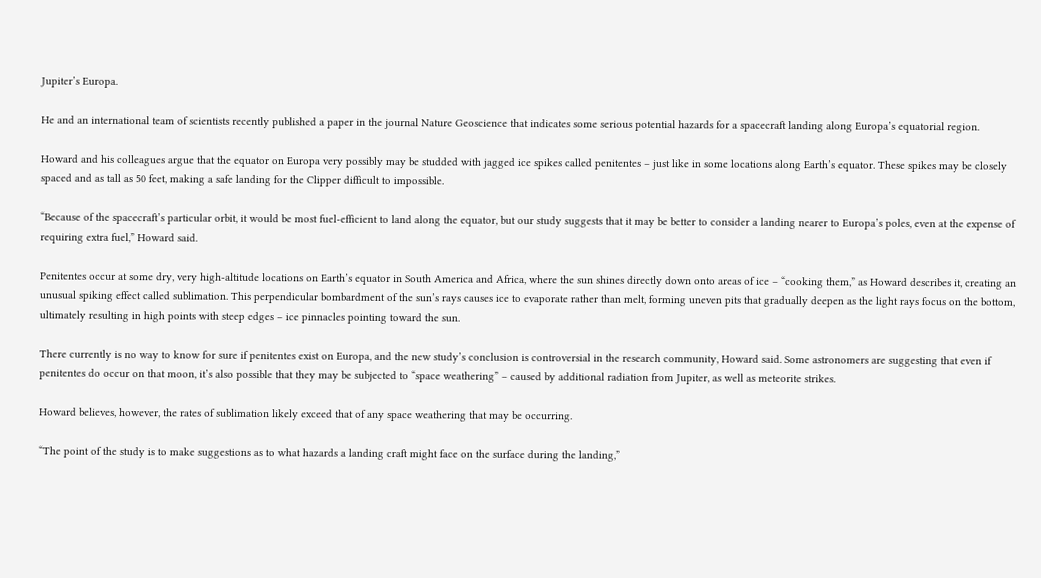Jupiter’s Europa.

He and an international team of scientists recently published a paper in the journal Nature Geoscience that indicates some serious potential hazards for a spacecraft landing along Europa’s equatorial region.

Howard and his colleagues argue that the equator on Europa very possibly may be studded with jagged ice spikes called penitentes – just like in some locations along Earth’s equator. These spikes may be closely spaced and as tall as 50 feet, making a safe landing for the Clipper difficult to impossible.

“Because of the spacecraft’s particular orbit, it would be most fuel-efficient to land along the equator, but our study suggests that it may be better to consider a landing nearer to Europa’s poles, even at the expense of requiring extra fuel,” Howard said.

Penitentes occur at some dry, very high-altitude locations on Earth’s equator in South America and Africa, where the sun shines directly down onto areas of ice – “cooking them,” as Howard describes it, creating an unusual spiking effect called sublimation. This perpendicular bombardment of the sun’s rays causes ice to evaporate rather than melt, forming uneven pits that gradually deepen as the light rays focus on the bottom, ultimately resulting in high points with steep edges – ice pinnacles pointing toward the sun.

There currently is no way to know for sure if penitentes exist on Europa, and the new study’s conclusion is controversial in the research community, Howard said. Some astronomers are suggesting that even if penitentes do occur on that moon, it’s also possible that they may be subjected to “space weathering” – caused by additional radiation from Jupiter, as well as meteorite strikes.

Howard believes, however, the rates of sublimation likely exceed that of any space weathering that may be occurring.

“The point of the study is to make suggestions as to what hazards a landing craft might face on the surface during the landing,”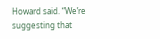Howard said. “We’re suggesting that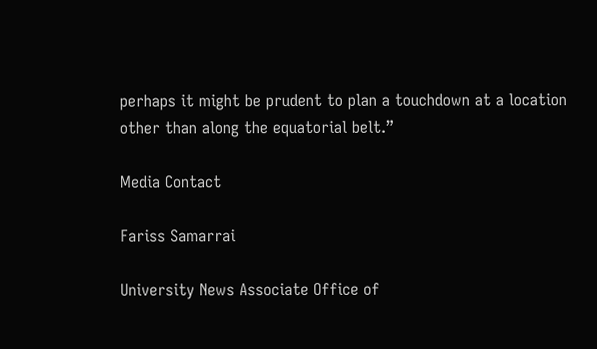perhaps it might be prudent to plan a touchdown at a location other than along the equatorial belt.”

Media Contact

Fariss Samarrai

University News Associate Office of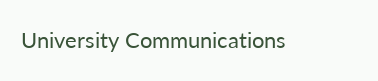University Communications